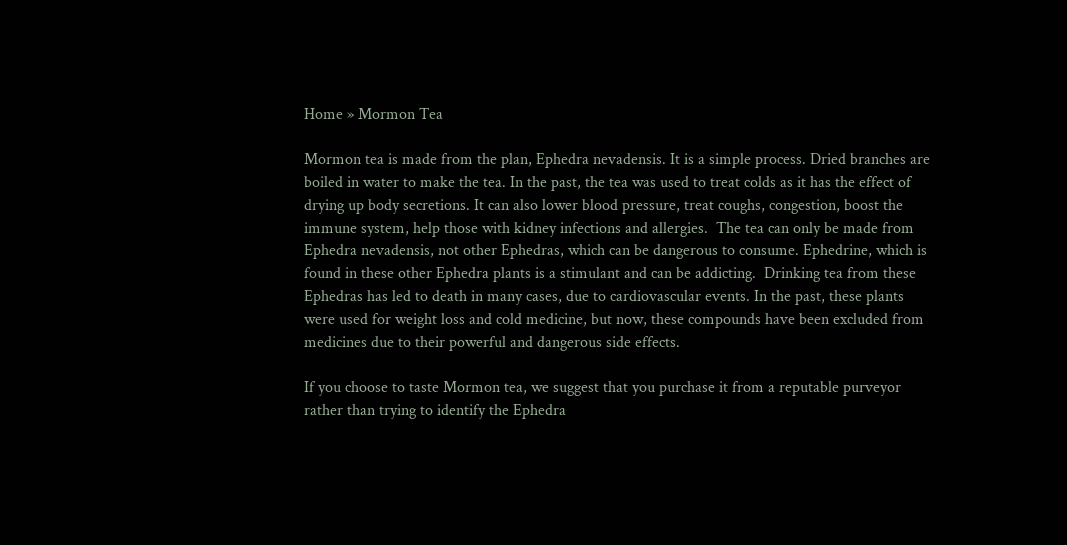Home » Mormon Tea

Mormon tea is made from the plan, Ephedra nevadensis. It is a simple process. Dried branches are boiled in water to make the tea. In the past, the tea was used to treat colds as it has the effect of drying up body secretions. It can also lower blood pressure, treat coughs, congestion, boost the immune system, help those with kidney infections and allergies.  The tea can only be made from Ephedra nevadensis, not other Ephedras, which can be dangerous to consume. Ephedrine, which is found in these other Ephedra plants is a stimulant and can be addicting.  Drinking tea from these Ephedras has led to death in many cases, due to cardiovascular events. In the past, these plants were used for weight loss and cold medicine, but now, these compounds have been excluded from medicines due to their powerful and dangerous side effects.

If you choose to taste Mormon tea, we suggest that you purchase it from a reputable purveyor rather than trying to identify the Ephedra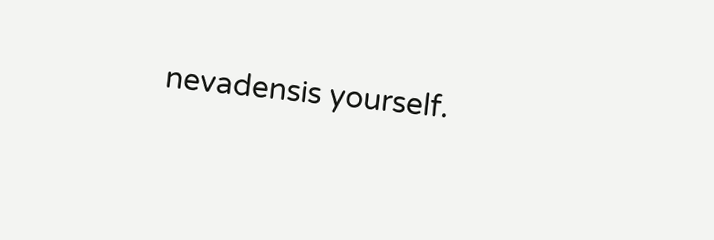nevadensis yourself.